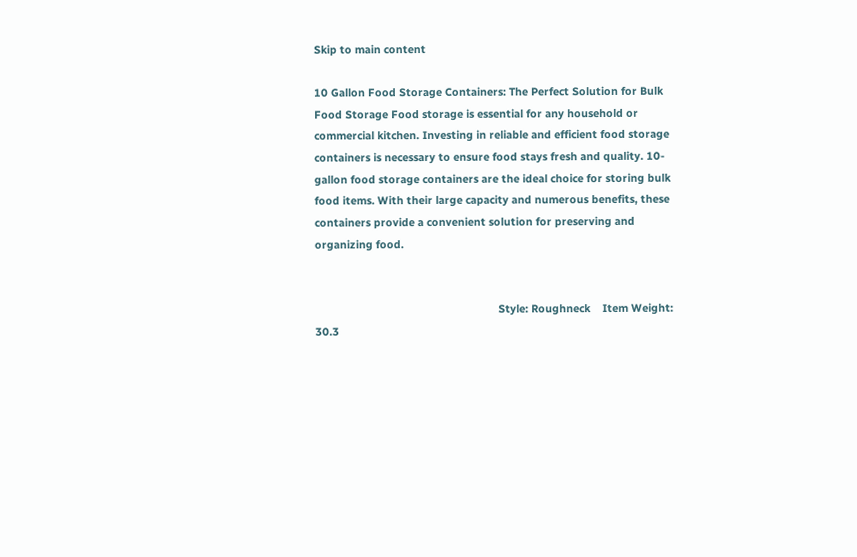Skip to main content

10 Gallon Food Storage Containers: The Perfect Solution for Bulk Food Storage Food storage is essential for any household or commercial kitchen. Investing in reliable and efficient food storage containers is necessary to ensure food stays fresh and quality. 10-gallon food storage containers are the ideal choice for storing bulk food items. With their large capacity and numerous benefits, these containers provide a convenient solution for preserving and organizing food.


                                                             Style: Roughneck    Item Weight: 30.3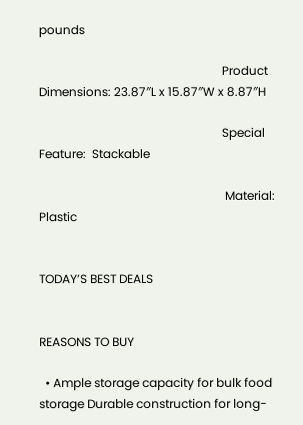pounds

                                                             Product Dimensions: 23.87″L x 15.87″W x 8.87″H

                                                             Special Feature:  Stackable

                                                              Material:   Plastic


TODAY’S BEST DEALS


REASONS TO BUY

  • Ample storage capacity for bulk food storage Durable construction for long-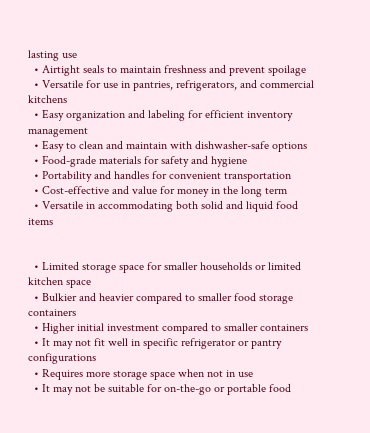lasting use
  • Airtight seals to maintain freshness and prevent spoilage
  • Versatile for use in pantries, refrigerators, and commercial kitchens
  • Easy organization and labeling for efficient inventory management
  • Easy to clean and maintain with dishwasher-safe options
  • Food-grade materials for safety and hygiene
  • Portability and handles for convenient transportation
  • Cost-effective and value for money in the long term
  • Versatile in accommodating both solid and liquid food items


  • Limited storage space for smaller households or limited kitchen space
  • Bulkier and heavier compared to smaller food storage containers
  • Higher initial investment compared to smaller containers
  • It may not fit well in specific refrigerator or pantry configurations
  • Requires more storage space when not in use
  • It may not be suitable for on-the-go or portable food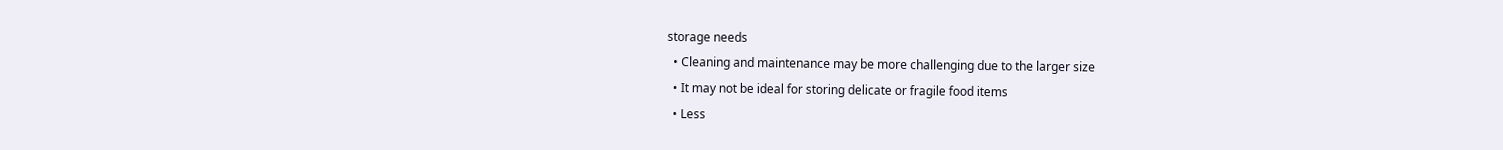storage needs
  • Cleaning and maintenance may be more challenging due to the larger size
  • It may not be ideal for storing delicate or fragile food items
  • Less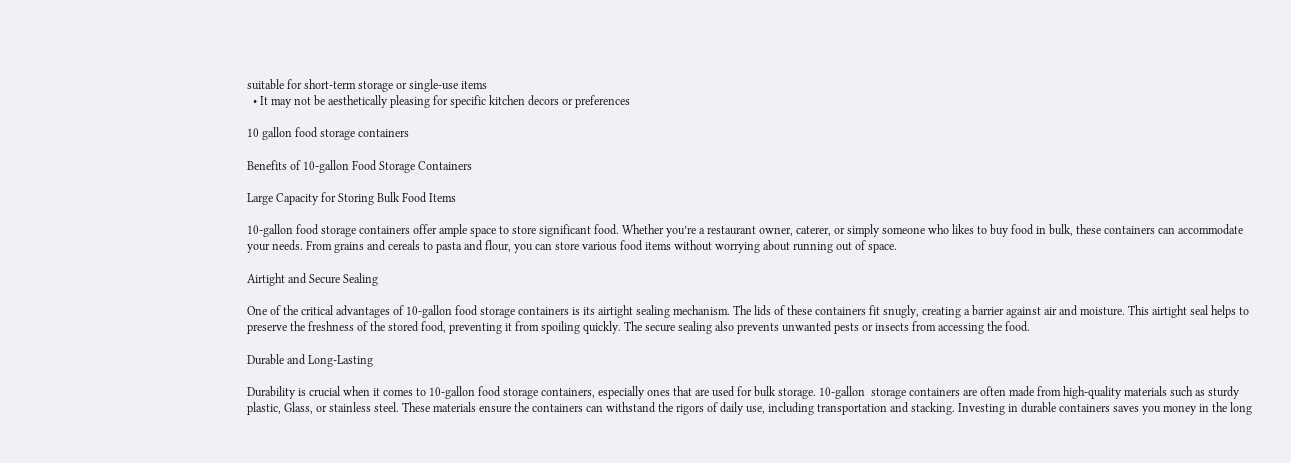suitable for short-term storage or single-use items
  • It may not be aesthetically pleasing for specific kitchen decors or preferences

10 gallon food storage containers

Benefits of 10-gallon Food Storage Containers

Large Capacity for Storing Bulk Food Items

10-gallon food storage containers offer ample space to store significant food. Whether you’re a restaurant owner, caterer, or simply someone who likes to buy food in bulk, these containers can accommodate your needs. From grains and cereals to pasta and flour, you can store various food items without worrying about running out of space.

Airtight and Secure Sealing

One of the critical advantages of 10-gallon food storage containers is its airtight sealing mechanism. The lids of these containers fit snugly, creating a barrier against air and moisture. This airtight seal helps to preserve the freshness of the stored food, preventing it from spoiling quickly. The secure sealing also prevents unwanted pests or insects from accessing the food.

Durable and Long-Lasting

Durability is crucial when it comes to 10-gallon food storage containers, especially ones that are used for bulk storage. 10-gallon  storage containers are often made from high-quality materials such as sturdy plastic, Glass, or stainless steel. These materials ensure the containers can withstand the rigors of daily use, including transportation and stacking. Investing in durable containers saves you money in the long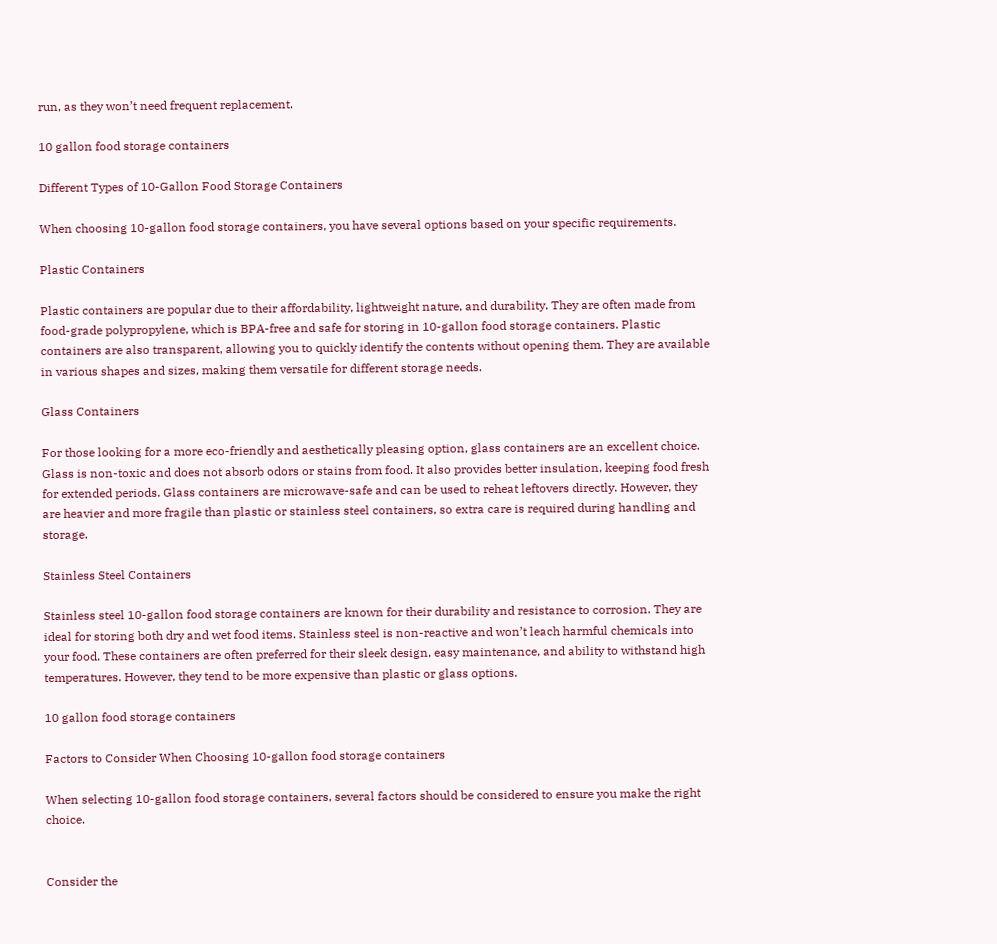run, as they won’t need frequent replacement.

10 gallon food storage containers

Different Types of 10-Gallon Food Storage Containers

When choosing 10-gallon food storage containers, you have several options based on your specific requirements.

Plastic Containers

Plastic containers are popular due to their affordability, lightweight nature, and durability. They are often made from food-grade polypropylene, which is BPA-free and safe for storing in 10-gallon food storage containers. Plastic containers are also transparent, allowing you to quickly identify the contents without opening them. They are available in various shapes and sizes, making them versatile for different storage needs.

Glass Containers

For those looking for a more eco-friendly and aesthetically pleasing option, glass containers are an excellent choice. Glass is non-toxic and does not absorb odors or stains from food. It also provides better insulation, keeping food fresh for extended periods. Glass containers are microwave-safe and can be used to reheat leftovers directly. However, they are heavier and more fragile than plastic or stainless steel containers, so extra care is required during handling and storage.

Stainless Steel Containers

Stainless steel 10-gallon food storage containers are known for their durability and resistance to corrosion. They are ideal for storing both dry and wet food items. Stainless steel is non-reactive and won’t leach harmful chemicals into your food. These containers are often preferred for their sleek design, easy maintenance, and ability to withstand high temperatures. However, they tend to be more expensive than plastic or glass options.

10 gallon food storage containers

Factors to Consider When Choosing 10-gallon food storage containers

When selecting 10-gallon food storage containers, several factors should be considered to ensure you make the right choice.


Consider the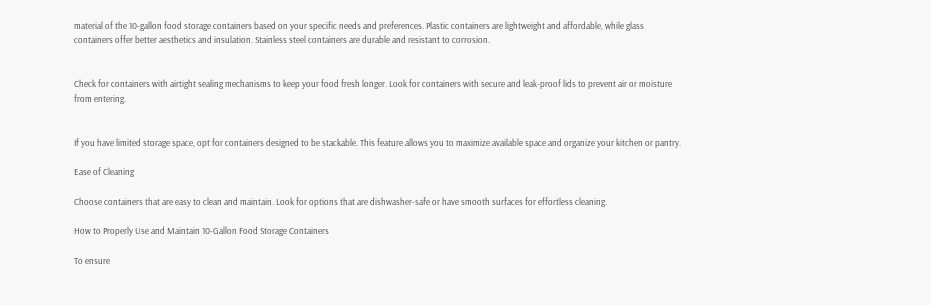material of the 10-gallon food storage containers based on your specific needs and preferences. Plastic containers are lightweight and affordable, while glass containers offer better aesthetics and insulation. Stainless steel containers are durable and resistant to corrosion.


Check for containers with airtight sealing mechanisms to keep your food fresh longer. Look for containers with secure and leak-proof lids to prevent air or moisture from entering.


If you have limited storage space, opt for containers designed to be stackable. This feature allows you to maximize available space and organize your kitchen or pantry.

Ease of Cleaning

Choose containers that are easy to clean and maintain. Look for options that are dishwasher-safe or have smooth surfaces for effortless cleaning.

How to Properly Use and Maintain 10-Gallon Food Storage Containers

To ensure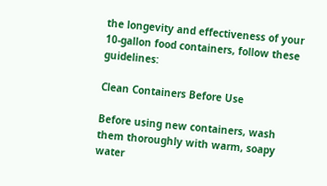the longevity and effectiveness of your 10-gallon food containers, follow these guidelines:

Clean Containers Before Use

Before using new containers, wash them thoroughly with warm, soapy water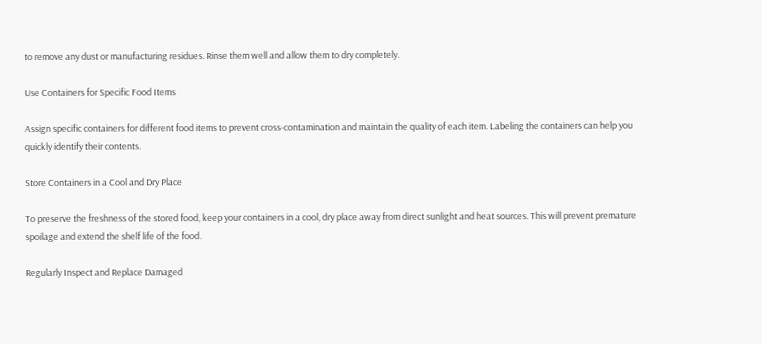to remove any dust or manufacturing residues. Rinse them well and allow them to dry completely.

Use Containers for Specific Food Items

Assign specific containers for different food items to prevent cross-contamination and maintain the quality of each item. Labeling the containers can help you quickly identify their contents.

Store Containers in a Cool and Dry Place

To preserve the freshness of the stored food, keep your containers in a cool, dry place away from direct sunlight and heat sources. This will prevent premature spoilage and extend the shelf life of the food.

Regularly Inspect and Replace Damaged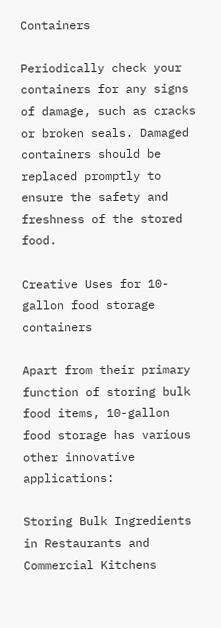Containers

Periodically check your containers for any signs of damage, such as cracks or broken seals. Damaged containers should be replaced promptly to ensure the safety and freshness of the stored food.

Creative Uses for 10-gallon food storage containers

Apart from their primary function of storing bulk food items, 10-gallon food storage has various other innovative applications:

Storing Bulk Ingredients in Restaurants and Commercial Kitchens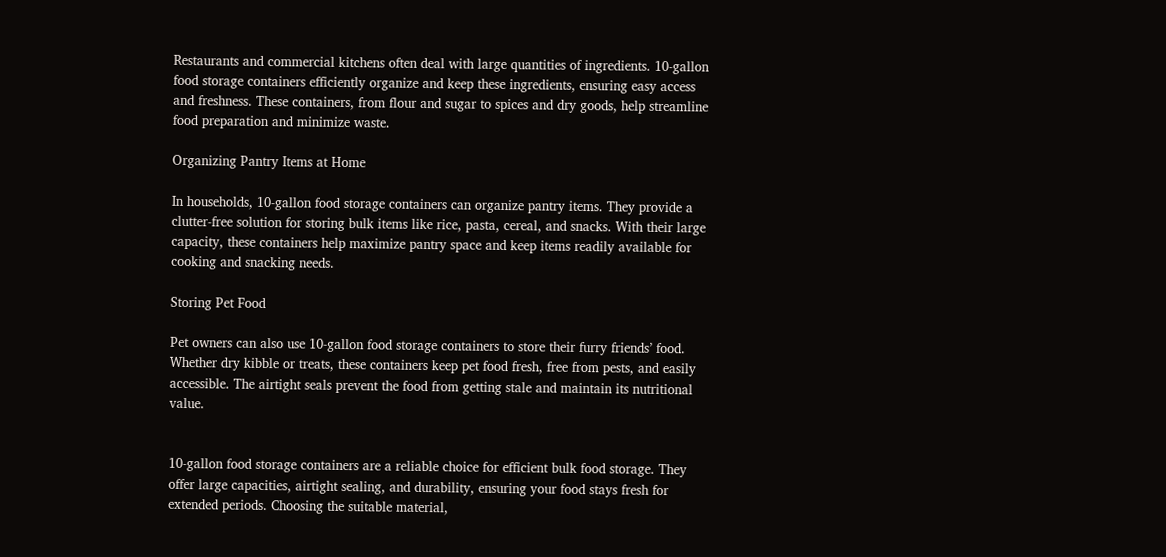Restaurants and commercial kitchens often deal with large quantities of ingredients. 10-gallon food storage containers efficiently organize and keep these ingredients, ensuring easy access and freshness. These containers, from flour and sugar to spices and dry goods, help streamline food preparation and minimize waste.

Organizing Pantry Items at Home

In households, 10-gallon food storage containers can organize pantry items. They provide a clutter-free solution for storing bulk items like rice, pasta, cereal, and snacks. With their large capacity, these containers help maximize pantry space and keep items readily available for cooking and snacking needs.

Storing Pet Food

Pet owners can also use 10-gallon food storage containers to store their furry friends’ food. Whether dry kibble or treats, these containers keep pet food fresh, free from pests, and easily accessible. The airtight seals prevent the food from getting stale and maintain its nutritional value.


10-gallon food storage containers are a reliable choice for efficient bulk food storage. They offer large capacities, airtight sealing, and durability, ensuring your food stays fresh for extended periods. Choosing the suitable material,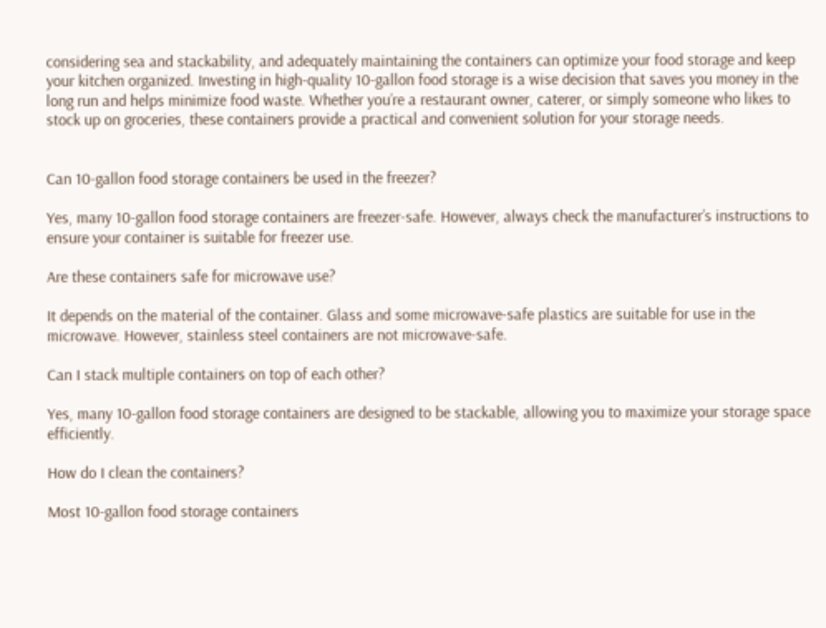considering sea and stackability, and adequately maintaining the containers can optimize your food storage and keep your kitchen organized. Investing in high-quality 10-gallon food storage is a wise decision that saves you money in the long run and helps minimize food waste. Whether you’re a restaurant owner, caterer, or simply someone who likes to stock up on groceries, these containers provide a practical and convenient solution for your storage needs.


Can 10-gallon food storage containers be used in the freezer?

Yes, many 10-gallon food storage containers are freezer-safe. However, always check the manufacturer’s instructions to ensure your container is suitable for freezer use.

Are these containers safe for microwave use?

It depends on the material of the container. Glass and some microwave-safe plastics are suitable for use in the microwave. However, stainless steel containers are not microwave-safe.

Can I stack multiple containers on top of each other?

Yes, many 10-gallon food storage containers are designed to be stackable, allowing you to maximize your storage space efficiently.

How do I clean the containers?

Most 10-gallon food storage containers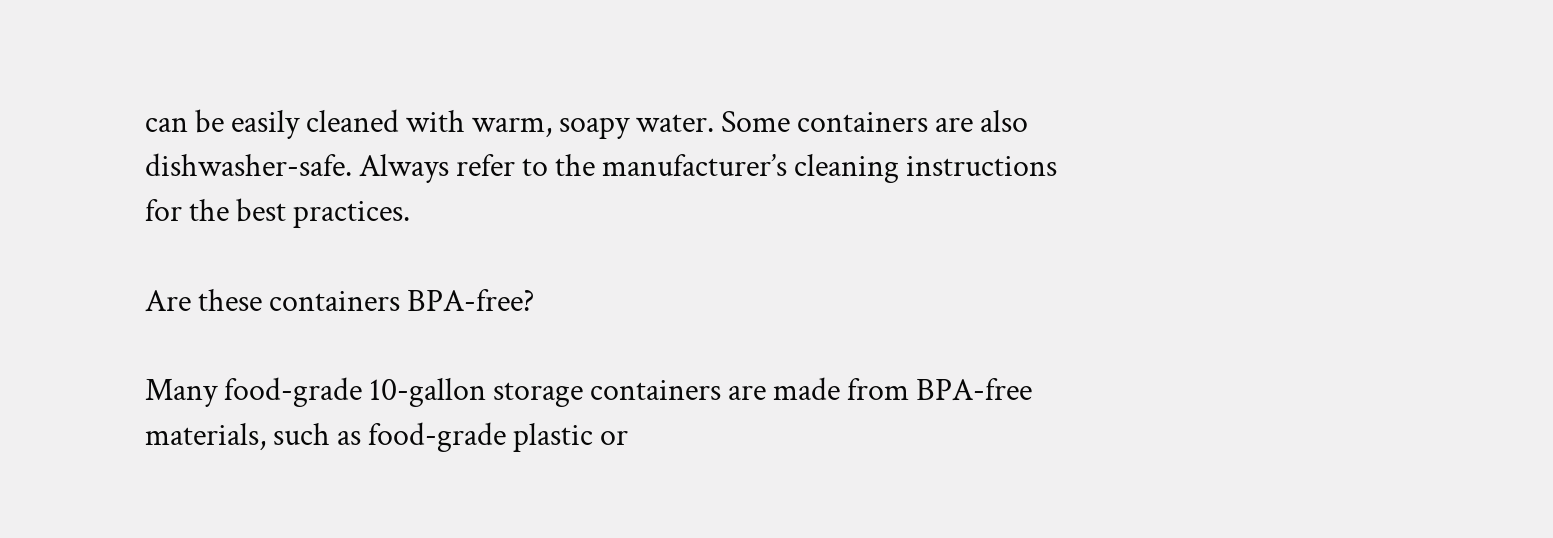can be easily cleaned with warm, soapy water. Some containers are also dishwasher-safe. Always refer to the manufacturer’s cleaning instructions for the best practices.

Are these containers BPA-free?

Many food-grade 10-gallon storage containers are made from BPA-free materials, such as food-grade plastic or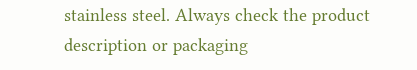stainless steel. Always check the product description or packaging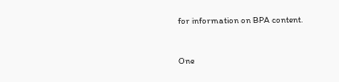for information on BPA content.


One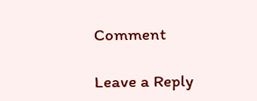Comment

Leave a Reply